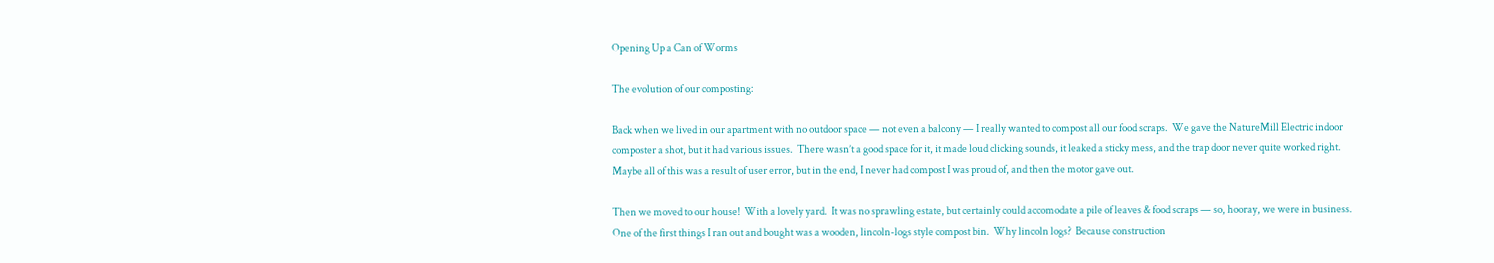Opening Up a Can of Worms

The evolution of our composting:

Back when we lived in our apartment with no outdoor space — not even a balcony — I really wanted to compost all our food scraps.  We gave the NatureMill Electric indoor composter a shot, but it had various issues.  There wasn’t a good space for it, it made loud clicking sounds, it leaked a sticky mess, and the trap door never quite worked right.  Maybe all of this was a result of user error, but in the end, I never had compost I was proud of, and then the motor gave out.

Then we moved to our house!  With a lovely yard.  It was no sprawling estate, but certainly could accomodate a pile of leaves & food scraps — so, hooray, we were in business.  One of the first things I ran out and bought was a wooden, lincoln-logs style compost bin.  Why lincoln logs?  Because construction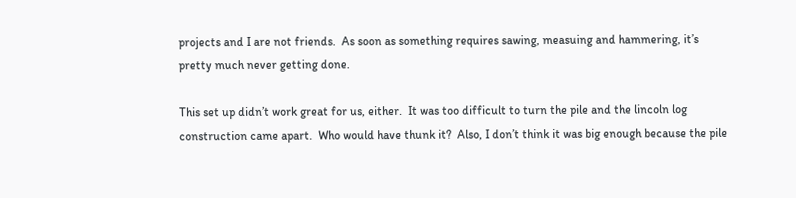projects and I are not friends.  As soon as something requires sawing, measuing and hammering, it’s pretty much never getting done.

This set up didn’t work great for us, either.  It was too difficult to turn the pile and the lincoln log construction came apart.  Who would have thunk it?  Also, I don’t think it was big enough because the pile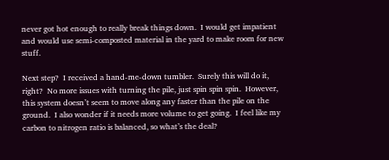never got hot enough to really break things down.  I would get impatient and would use semi-composted material in the yard to make room for new stuff.

Next step?  I received a hand-me-down tumbler.  Surely this will do it, right?  No more issues with turning the pile, just spin spin spin.  However, this system doesn’t seem to move along any faster than the pile on the ground.  I also wonder if it needs more volume to get going.  I feel like my carbon to nitrogen ratio is balanced, so what’s the deal?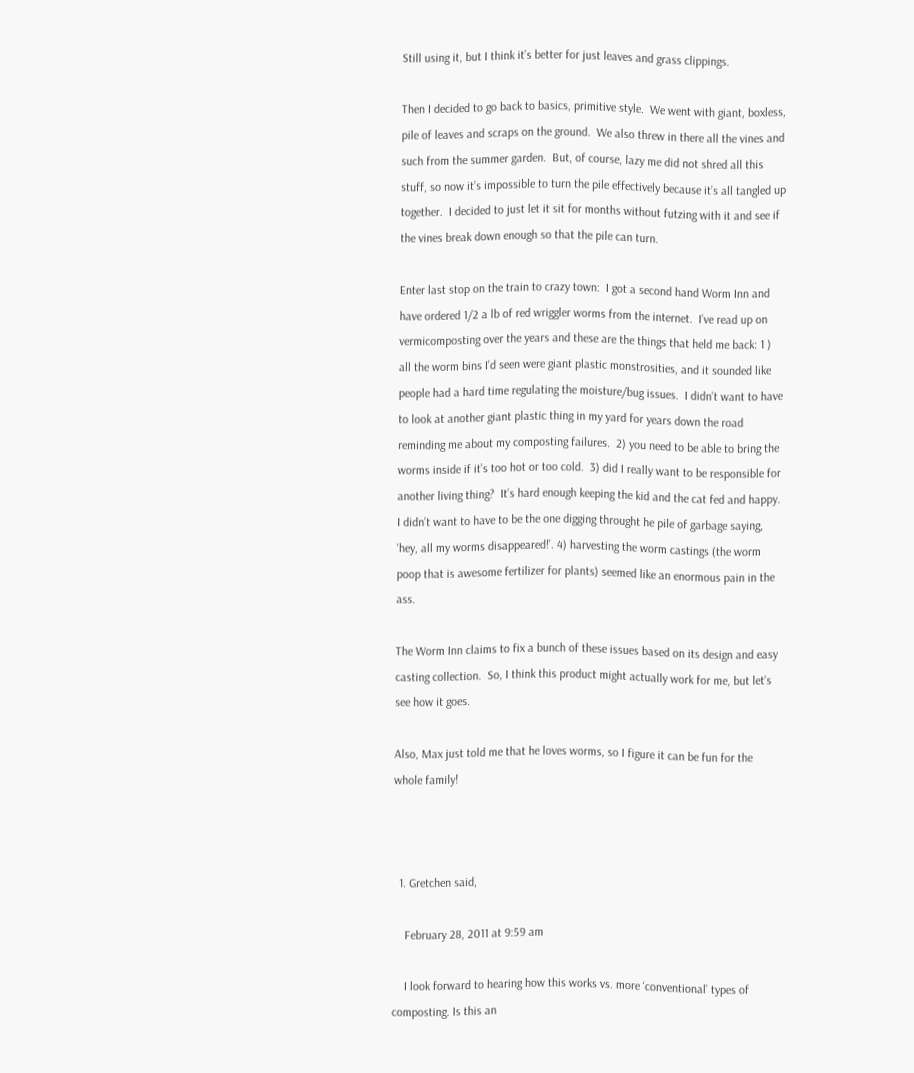Still using it, but I think it’s better for just leaves and grass clippings.

Then I decided to go back to basics, primitive style.  We went with giant, boxless, pile of leaves and scraps on the ground.  We also threw in there all the vines and such from the summer garden.  But, of course, lazy me did not shred all this stuff, so now it’s impossible to turn the pile effectively because it’s all tangled up together.  I decided to just let it sit for months without futzing with it and see if the vines break down enough so that the pile can turn.

Enter last stop on the train to crazy town:  I got a second hand Worm Inn and have ordered 1/2 a lb of red wriggler worms from the internet.  I’ve read up on vermicomposting over the years and these are the things that held me back: 1 ) all the worm bins I’d seen were giant plastic monstrosities, and it sounded like people had a hard time regulating the moisture/bug issues.  I didn’t want to have to look at another giant plastic thing in my yard for years down the road reminding me about my composting failures.  2) you need to be able to bring the worms inside if it’s too hot or too cold.  3) did I really want to be responsible for another living thing?  It’s hard enough keeping the kid and the cat fed and happy.  I didn’t want to have to be the one digging throught he pile of garbage saying, ‘hey, all my worms disappeared!’. 4) harvesting the worm castings (the worm poop that is awesome fertilizer for plants) seemed like an enormous pain in the ass.

The Worm Inn claims to fix a bunch of these issues based on its design and easy casting collection.  So, I think this product might actually work for me, but let’s see how it goes.

Also, Max just told me that he loves worms, so I figure it can be fun for the whole family!



  1. Gretchen said,

    February 28, 2011 at 9:59 am

    I look forward to hearing how this works vs. more ‘conventional’ types of composting. Is this an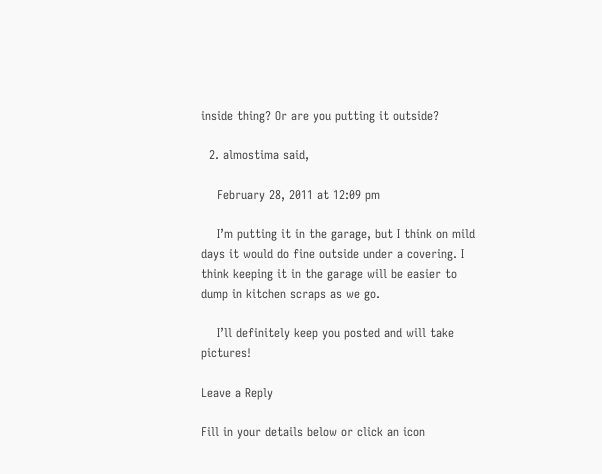inside thing? Or are you putting it outside?

  2. almostima said,

    February 28, 2011 at 12:09 pm

    I’m putting it in the garage, but I think on mild days it would do fine outside under a covering. I think keeping it in the garage will be easier to dump in kitchen scraps as we go.

    I’ll definitely keep you posted and will take pictures!

Leave a Reply

Fill in your details below or click an icon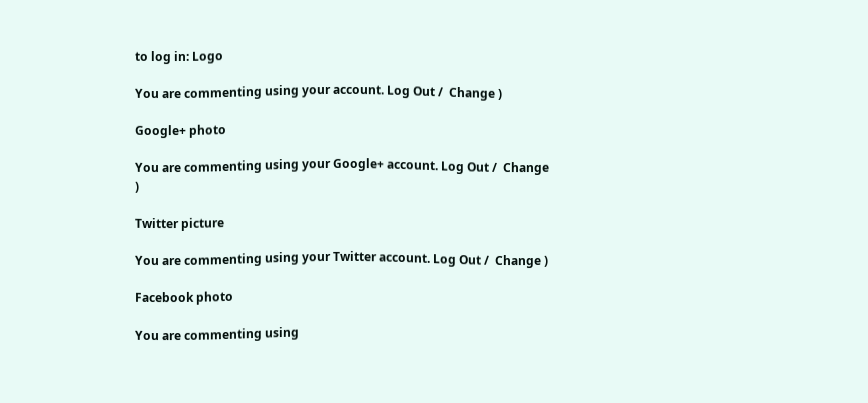to log in: Logo

You are commenting using your account. Log Out /  Change )

Google+ photo

You are commenting using your Google+ account. Log Out /  Change )

Twitter picture

You are commenting using your Twitter account. Log Out /  Change )

Facebook photo

You are commenting using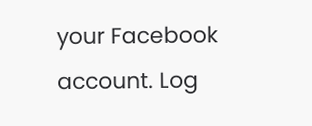your Facebook account. Log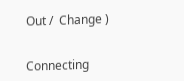Out /  Change )


Connecting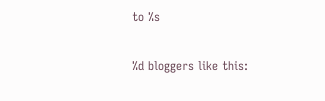to %s

%d bloggers like this: